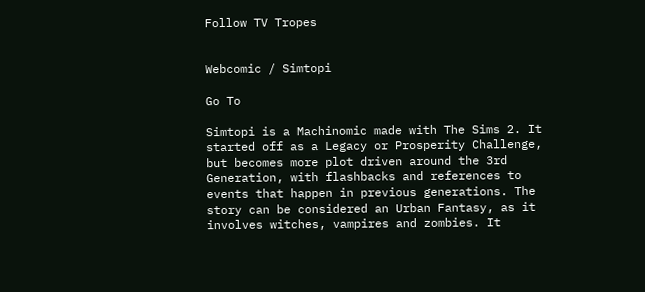Follow TV Tropes


Webcomic / Simtopi

Go To

Simtopi is a Machinomic made with The Sims 2. It started off as a Legacy or Prosperity Challenge, but becomes more plot driven around the 3rd Generation, with flashbacks and references to events that happen in previous generations. The story can be considered an Urban Fantasy, as it involves witches, vampires and zombies. It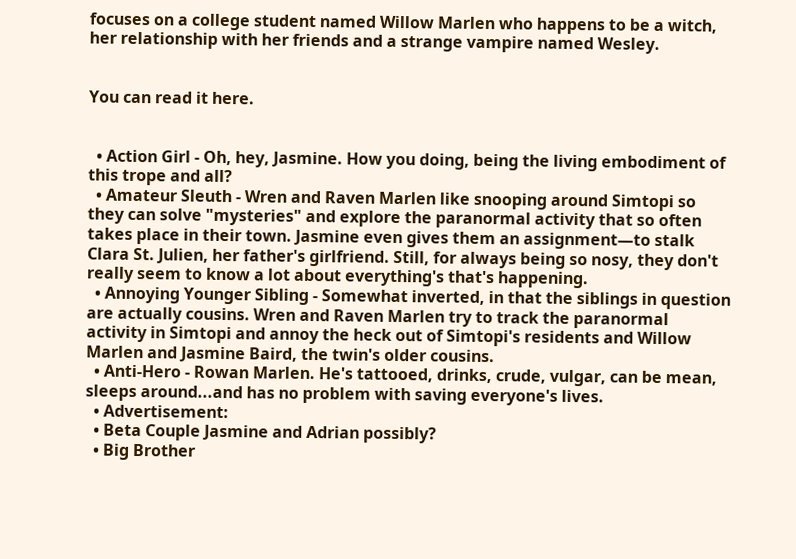focuses on a college student named Willow Marlen who happens to be a witch, her relationship with her friends and a strange vampire named Wesley.


You can read it here.


  • Action Girl - Oh, hey, Jasmine. How you doing, being the living embodiment of this trope and all?
  • Amateur Sleuth - Wren and Raven Marlen like snooping around Simtopi so they can solve "mysteries" and explore the paranormal activity that so often takes place in their town. Jasmine even gives them an assignment—to stalk Clara St. Julien, her father's girlfriend. Still, for always being so nosy, they don't really seem to know a lot about everything's that's happening.
  • Annoying Younger Sibling - Somewhat inverted, in that the siblings in question are actually cousins. Wren and Raven Marlen try to track the paranormal activity in Simtopi and annoy the heck out of Simtopi's residents and Willow Marlen and Jasmine Baird, the twin's older cousins.
  • Anti-Hero - Rowan Marlen. He's tattooed, drinks, crude, vulgar, can be mean, sleeps around...and has no problem with saving everyone's lives.
  • Advertisement:
  • Beta Couple Jasmine and Adrian possibly?
  • Big Brother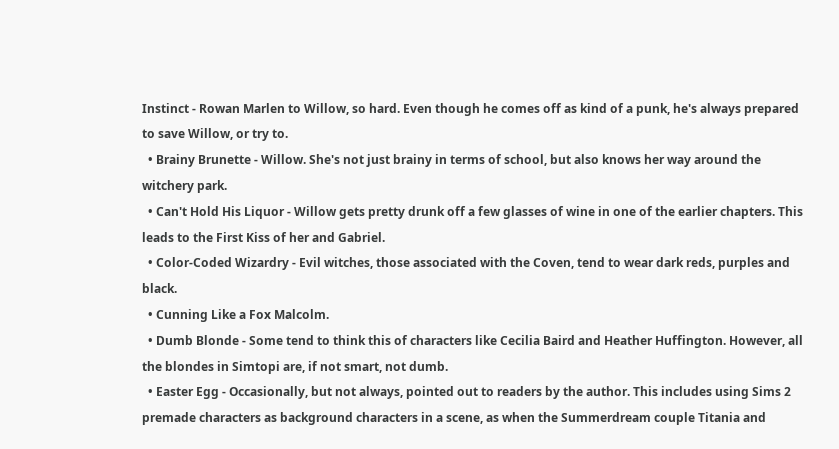Instinct - Rowan Marlen to Willow, so hard. Even though he comes off as kind of a punk, he's always prepared to save Willow, or try to.
  • Brainy Brunette - Willow. She's not just brainy in terms of school, but also knows her way around the witchery park.
  • Can't Hold His Liquor - Willow gets pretty drunk off a few glasses of wine in one of the earlier chapters. This leads to the First Kiss of her and Gabriel.
  • Color-Coded Wizardry - Evil witches, those associated with the Coven, tend to wear dark reds, purples and black.
  • Cunning Like a Fox Malcolm.
  • Dumb Blonde - Some tend to think this of characters like Cecilia Baird and Heather Huffington. However, all the blondes in Simtopi are, if not smart, not dumb.
  • Easter Egg - Occasionally, but not always, pointed out to readers by the author. This includes using Sims 2 premade characters as background characters in a scene, as when the Summerdream couple Titania and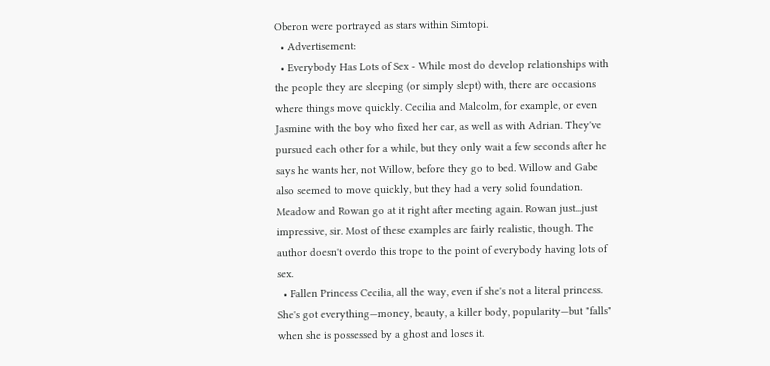Oberon were portrayed as stars within Simtopi.
  • Advertisement:
  • Everybody Has Lots of Sex - While most do develop relationships with the people they are sleeping (or simply slept) with, there are occasions where things move quickly. Cecilia and Malcolm, for example, or even Jasmine with the boy who fixed her car, as well as with Adrian. They've pursued each other for a while, but they only wait a few seconds after he says he wants her, not Willow, before they go to bed. Willow and Gabe also seemed to move quickly, but they had a very solid foundation. Meadow and Rowan go at it right after meeting again. Rowan just...just impressive, sir. Most of these examples are fairly realistic, though. The author doesn't overdo this trope to the point of everybody having lots of sex.
  • Fallen Princess Cecilia, all the way, even if she's not a literal princess. She's got everything—money, beauty, a killer body, popularity—but "falls" when she is possessed by a ghost and loses it.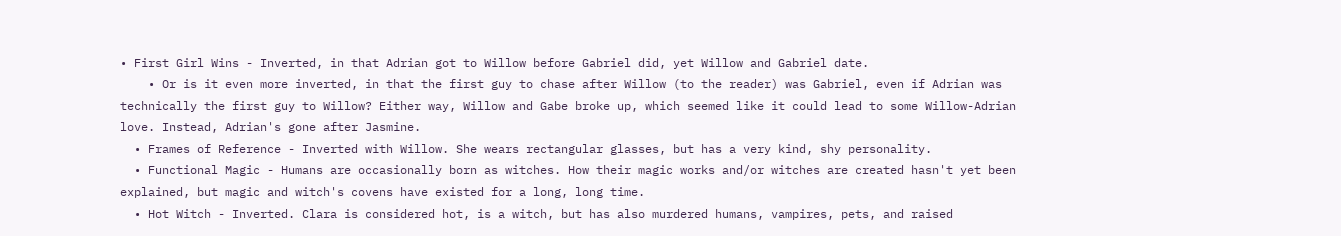• First Girl Wins - Inverted, in that Adrian got to Willow before Gabriel did, yet Willow and Gabriel date.
    • Or is it even more inverted, in that the first guy to chase after Willow (to the reader) was Gabriel, even if Adrian was technically the first guy to Willow? Either way, Willow and Gabe broke up, which seemed like it could lead to some Willow-Adrian love. Instead, Adrian's gone after Jasmine.
  • Frames of Reference - Inverted with Willow. She wears rectangular glasses, but has a very kind, shy personality.
  • Functional Magic - Humans are occasionally born as witches. How their magic works and/or witches are created hasn't yet been explained, but magic and witch's covens have existed for a long, long time.
  • Hot Witch - Inverted. Clara is considered hot, is a witch, but has also murdered humans, vampires, pets, and raised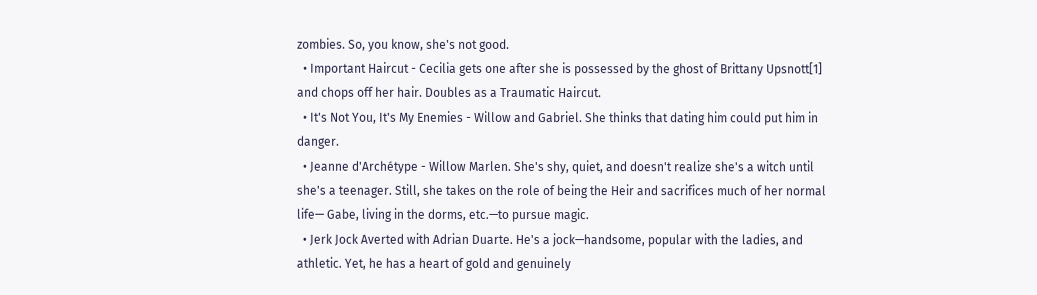zombies. So, you know, she's not good.
  • Important Haircut - Cecilia gets one after she is possessed by the ghost of Brittany Upsnott[1] and chops off her hair. Doubles as a Traumatic Haircut.
  • It's Not You, It's My Enemies - Willow and Gabriel. She thinks that dating him could put him in danger.
  • Jeanne d'Archétype - Willow Marlen. She's shy, quiet, and doesn't realize she's a witch until she's a teenager. Still, she takes on the role of being the Heir and sacrifices much of her normal life— Gabe, living in the dorms, etc.—to pursue magic.
  • Jerk Jock Averted with Adrian Duarte. He's a jock—handsome, popular with the ladies, and athletic. Yet, he has a heart of gold and genuinely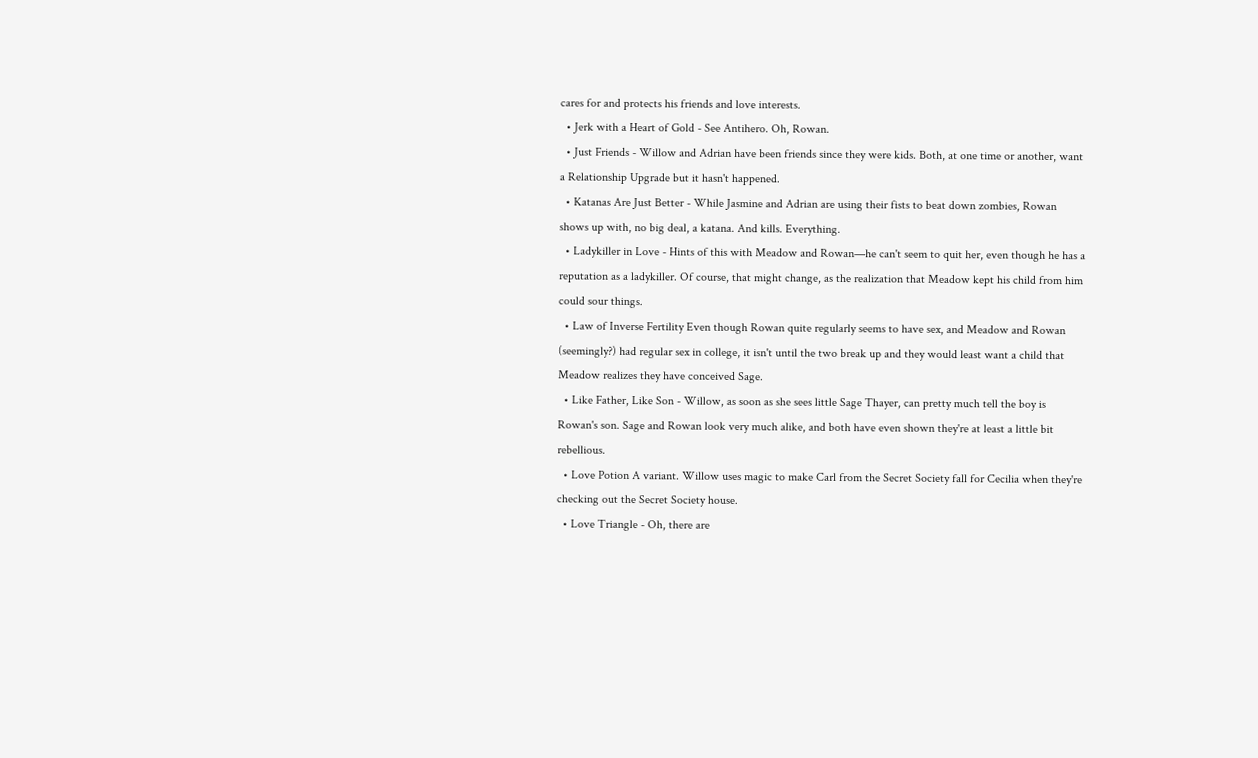cares for and protects his friends and love interests.
  • Jerk with a Heart of Gold - See Antihero. Oh, Rowan.
  • Just Friends - Willow and Adrian have been friends since they were kids. Both, at one time or another, want a Relationship Upgrade but it hasn't happened.
  • Katanas Are Just Better - While Jasmine and Adrian are using their fists to beat down zombies, Rowan shows up with, no big deal, a katana. And kills. Everything.
  • Ladykiller in Love - Hints of this with Meadow and Rowan—he can't seem to quit her, even though he has a reputation as a ladykiller. Of course, that might change, as the realization that Meadow kept his child from him could sour things.
  • Law of Inverse Fertility Even though Rowan quite regularly seems to have sex, and Meadow and Rowan (seemingly?) had regular sex in college, it isn't until the two break up and they would least want a child that Meadow realizes they have conceived Sage.
  • Like Father, Like Son - Willow, as soon as she sees little Sage Thayer, can pretty much tell the boy is Rowan's son. Sage and Rowan look very much alike, and both have even shown they're at least a little bit rebellious.
  • Love Potion A variant. Willow uses magic to make Carl from the Secret Society fall for Cecilia when they're checking out the Secret Society house.
  • Love Triangle - Oh, there are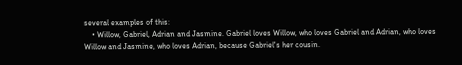several examples of this:
    • Willow, Gabriel, Adrian and Jasmine. Gabriel loves Willow, who loves Gabriel and Adrian, who loves Willow and Jasmine, who loves Adrian, because Gabriel's her cousin.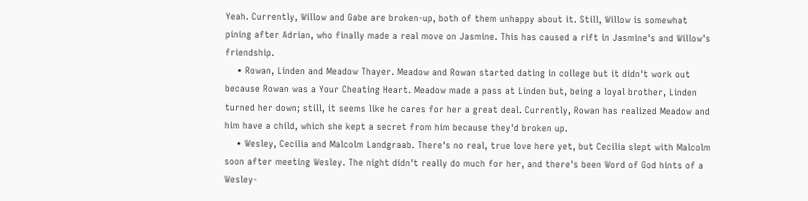Yeah. Currently, Willow and Gabe are broken-up, both of them unhappy about it. Still, Willow is somewhat pining after Adrian, who finally made a real move on Jasmine. This has caused a rift in Jasmine's and Willow's friendship.
    • Rowan, Linden and Meadow Thayer. Meadow and Rowan started dating in college but it didn't work out because Rowan was a Your Cheating Heart. Meadow made a pass at Linden but, being a loyal brother, Linden turned her down; still, it seems like he cares for her a great deal. Currently, Rowan has realized Meadow and him have a child, which she kept a secret from him because they'd broken up.
    • Wesley, Cecilia and Malcolm Landgraab. There's no real, true love here yet, but Cecilia slept with Malcolm soon after meeting Wesley. The night didn't really do much for her, and there's been Word of God hints of a Wesley-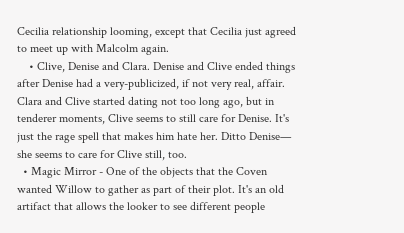Cecilia relationship looming, except that Cecilia just agreed to meet up with Malcolm again.
    • Clive, Denise and Clara. Denise and Clive ended things after Denise had a very-publicized, if not very real, affair. Clara and Clive started dating not too long ago, but in tenderer moments, Clive seems to still care for Denise. It's just the rage spell that makes him hate her. Ditto Denise— she seems to care for Clive still, too.
  • Magic Mirror - One of the objects that the Coven wanted Willow to gather as part of their plot. It's an old artifact that allows the looker to see different people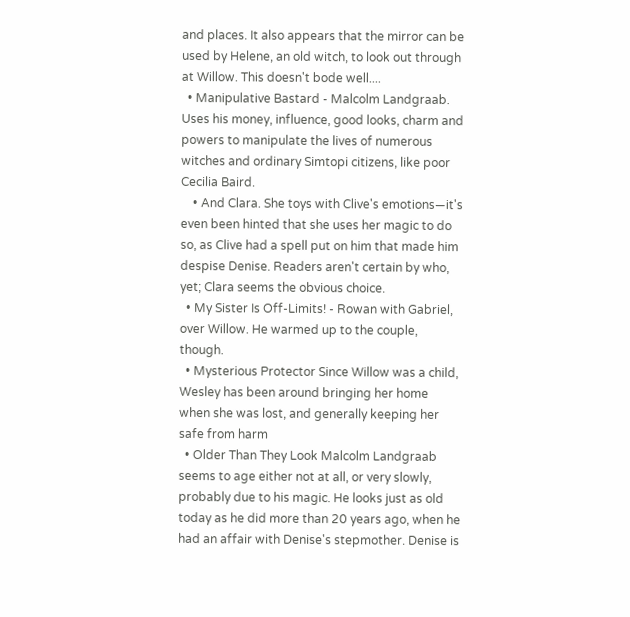and places. It also appears that the mirror can be used by Helene, an old witch, to look out through at Willow. This doesn't bode well....
  • Manipulative Bastard - Malcolm Landgraab. Uses his money, influence, good looks, charm and powers to manipulate the lives of numerous witches and ordinary Simtopi citizens, like poor Cecilia Baird.
    • And Clara. She toys with Clive's emotions—it's even been hinted that she uses her magic to do so, as Clive had a spell put on him that made him despise Denise. Readers aren't certain by who, yet; Clara seems the obvious choice.
  • My Sister Is Off-Limits! - Rowan with Gabriel, over Willow. He warmed up to the couple, though.
  • Mysterious Protector Since Willow was a child, Wesley has been around bringing her home when she was lost, and generally keeping her safe from harm
  • Older Than They Look Malcolm Landgraab seems to age either not at all, or very slowly, probably due to his magic. He looks just as old today as he did more than 20 years ago, when he had an affair with Denise's stepmother. Denise is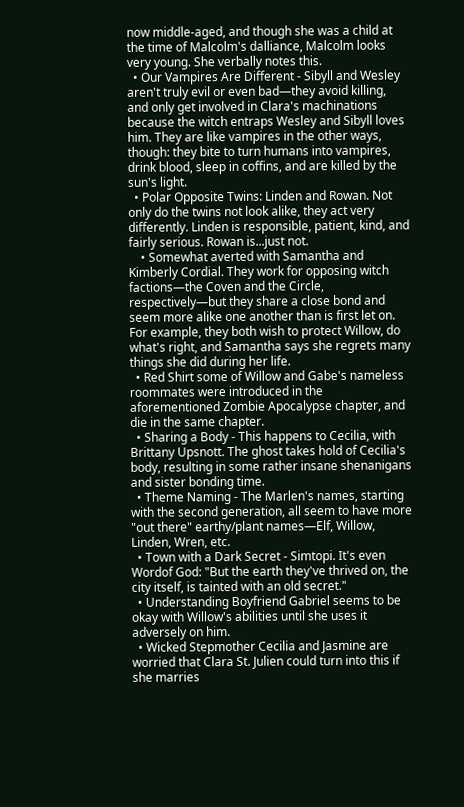now middle-aged, and though she was a child at the time of Malcolm's dalliance, Malcolm looks very young. She verbally notes this.
  • Our Vampires Are Different - Sibyll and Wesley aren't truly evil or even bad—they avoid killing, and only get involved in Clara's machinations because the witch entraps Wesley and Sibyll loves him. They are like vampires in the other ways, though: they bite to turn humans into vampires, drink blood, sleep in coffins, and are killed by the sun's light.
  • Polar Opposite Twins: Linden and Rowan. Not only do the twins not look alike, they act very differently. Linden is responsible, patient, kind, and fairly serious. Rowan is...just not.
    • Somewhat averted with Samantha and Kimberly Cordial. They work for opposing witch factions—the Coven and the Circle, respectively—but they share a close bond and seem more alike one another than is first let on. For example, they both wish to protect Willow, do what's right, and Samantha says she regrets many things she did during her life.
  • Red Shirt some of Willow and Gabe's nameless roommates were introduced in the aforementioned Zombie Apocalypse chapter, and die in the same chapter.
  • Sharing a Body - This happens to Cecilia, with Brittany Upsnott. The ghost takes hold of Cecilia's body, resulting in some rather insane shenanigans and sister bonding time.
  • Theme Naming - The Marlen's names, starting with the second generation, all seem to have more "out there" earthy/plant names—Elf, Willow, Linden, Wren, etc.
  • Town with a Dark Secret - Simtopi. It's even Wordof God: "But the earth they've thrived on, the city itself, is tainted with an old secret."
  • Understanding Boyfriend Gabriel seems to be okay with Willow's abilities until she uses it adversely on him.
  • Wicked Stepmother Cecilia and Jasmine are worried that Clara St. Julien could turn into this if she marries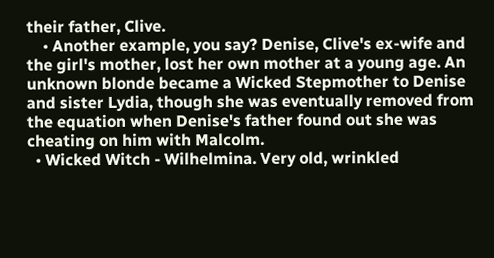their father, Clive.
    • Another example, you say? Denise, Clive's ex-wife and the girl's mother, lost her own mother at a young age. An unknown blonde became a Wicked Stepmother to Denise and sister Lydia, though she was eventually removed from the equation when Denise's father found out she was cheating on him with Malcolm.
  • Wicked Witch - Wilhelmina. Very old, wrinkled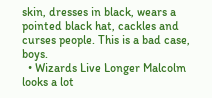skin, dresses in black, wears a pointed black hat, cackles and curses people. This is a bad case, boys.
  • Wizards Live Longer Malcolm looks a lot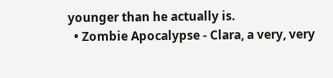younger than he actually is.
  • Zombie Apocalypse - Clara, a very, very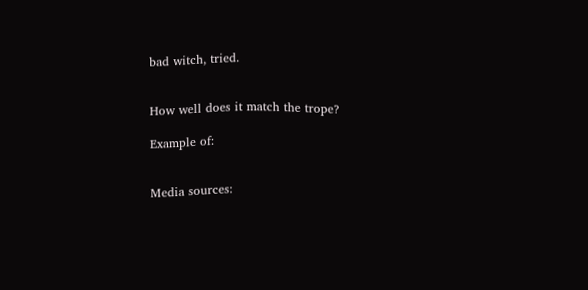bad witch, tried.


How well does it match the trope?

Example of:


Media sources: